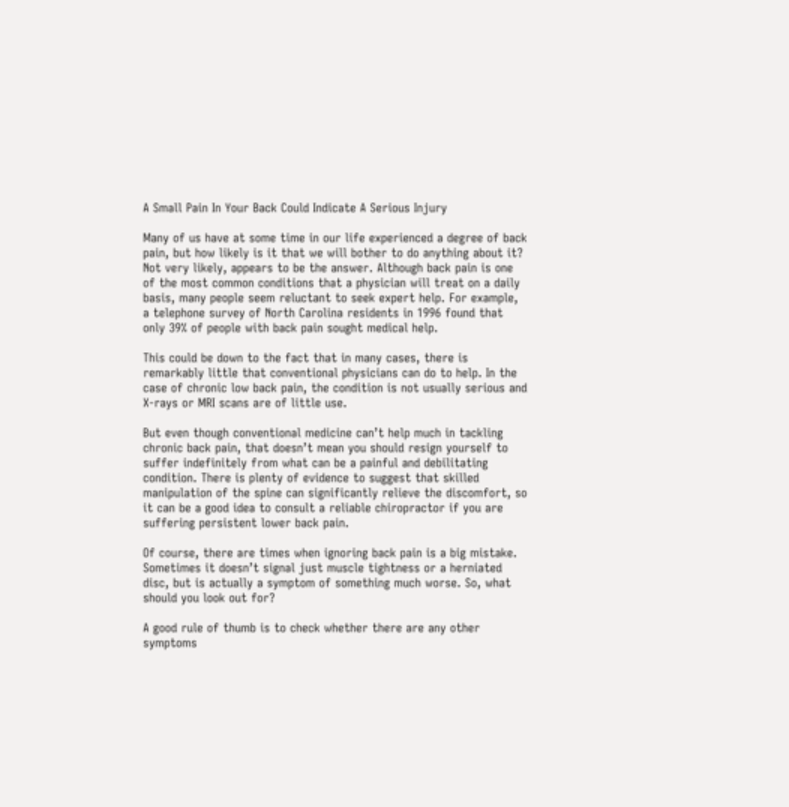A Small Pain In Your Back Could Indicate A Serious Injury

Many of us have at some time in our life experienced a degree of back pain, but how likely is it that we will bother to do anything about it? Not very likely, appears to be the answer. Although back pain is one of the most common conditions that a physician will treat on a daily basis, many people seem reluctant to seek expert help. For example, a telephone survey of North Carolina residents in 1996 found that only 39% of people with back pain sought medical help.

This could be down to the fact that in many cases, there is remarkably little that conventional physicians can do to help. In the case of chronic low back pain, the condition is not usually serious and X-rays or MRI scans are of little use.

But even though conventional medicine can’t help much in tackling chronic back pain, that doesn’t mean you should resign yourself to suffer indefinitely from what can be a painful and debilitating condition. There is plenty of evidence to suggest that skilled manipulation of the spine can significantly relieve the discomfort, so it can be a good idea to consult a reliable chiropractor if you are suffering persistent lower back pain.

Of course, there are times when ignoring back pain is a big mistake. Sometimes it doesn’t signal just muscle tightness or a herniated disc, but is actually a symptom of something much worse. So, what should you look out for?

A good rule of thumb is to check whether there are any other symptoms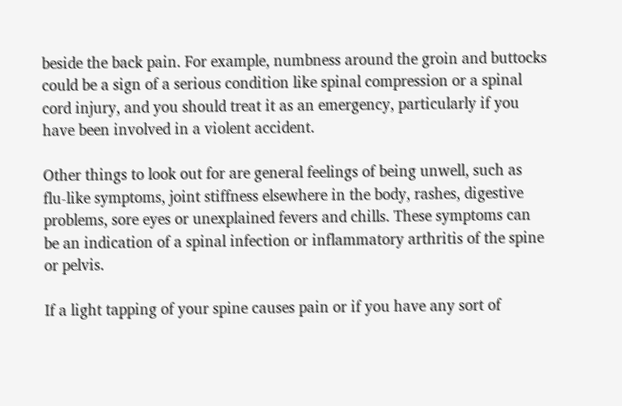beside the back pain. For example, numbness around the groin and buttocks could be a sign of a serious condition like spinal compression or a spinal cord injury, and you should treat it as an emergency, particularly if you have been involved in a violent accident.

Other things to look out for are general feelings of being unwell, such as flu-like symptoms, joint stiffness elsewhere in the body, rashes, digestive problems, sore eyes or unexplained fevers and chills. These symptoms can be an indication of a spinal infection or inflammatory arthritis of the spine or pelvis.

If a light tapping of your spine causes pain or if you have any sort of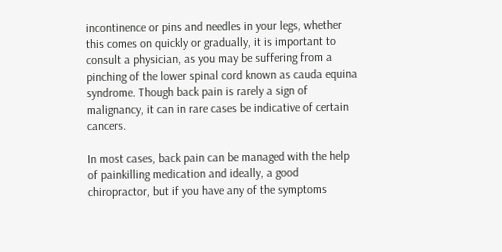incontinence or pins and needles in your legs, whether this comes on quickly or gradually, it is important to consult a physician, as you may be suffering from a pinching of the lower spinal cord known as cauda equina syndrome. Though back pain is rarely a sign of malignancy, it can in rare cases be indicative of certain cancers.

In most cases, back pain can be managed with the help of painkilling medication and ideally, a good chiropractor, but if you have any of the symptoms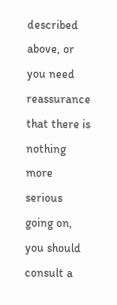described above, or you need reassurance that there is nothing more serious going on, you should consult a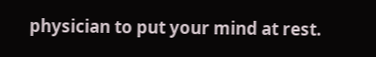physician to put your mind at rest.